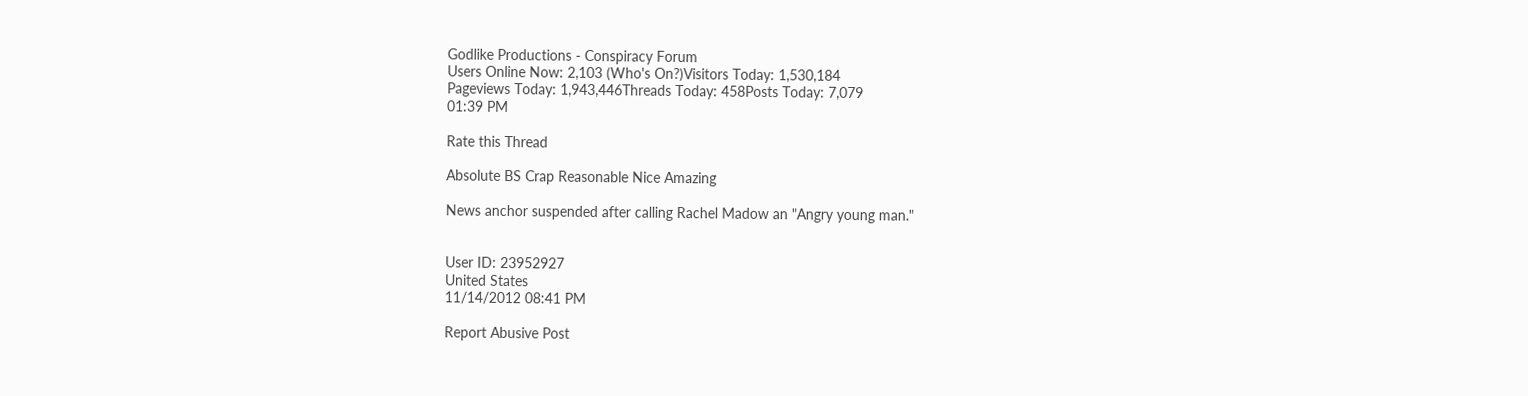Godlike Productions - Conspiracy Forum
Users Online Now: 2,103 (Who's On?)Visitors Today: 1,530,184
Pageviews Today: 1,943,446Threads Today: 458Posts Today: 7,079
01:39 PM

Rate this Thread

Absolute BS Crap Reasonable Nice Amazing

News anchor suspended after calling Rachel Madow an "Angry young man."


User ID: 23952927
United States
11/14/2012 08:41 PM

Report Abusive Post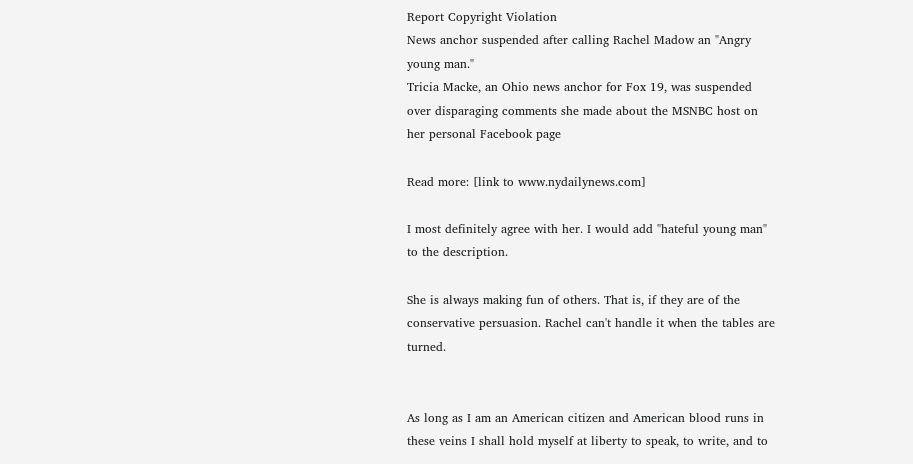Report Copyright Violation
News anchor suspended after calling Rachel Madow an "Angry young man."
Tricia Macke, an Ohio news anchor for Fox 19, was suspended over disparaging comments she made about the MSNBC host on her personal Facebook page

Read more: [link to www.nydailynews.com]

I most definitely agree with her. I would add "hateful young man" to the description.

She is always making fun of others. That is, if they are of the conservative persuasion. Rachel can't handle it when the tables are turned.


As long as I am an American citizen and American blood runs in these veins I shall hold myself at liberty to speak, to write, and to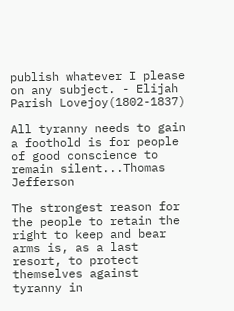publish whatever I please on any subject. - Elijah Parish Lovejoy(1802-1837)

All tyranny needs to gain a foothold is for people of good conscience to remain silent...Thomas Jefferson

The strongest reason for the people to retain the right to keep and bear arms is, as a last resort, to protect themselves against tyranny in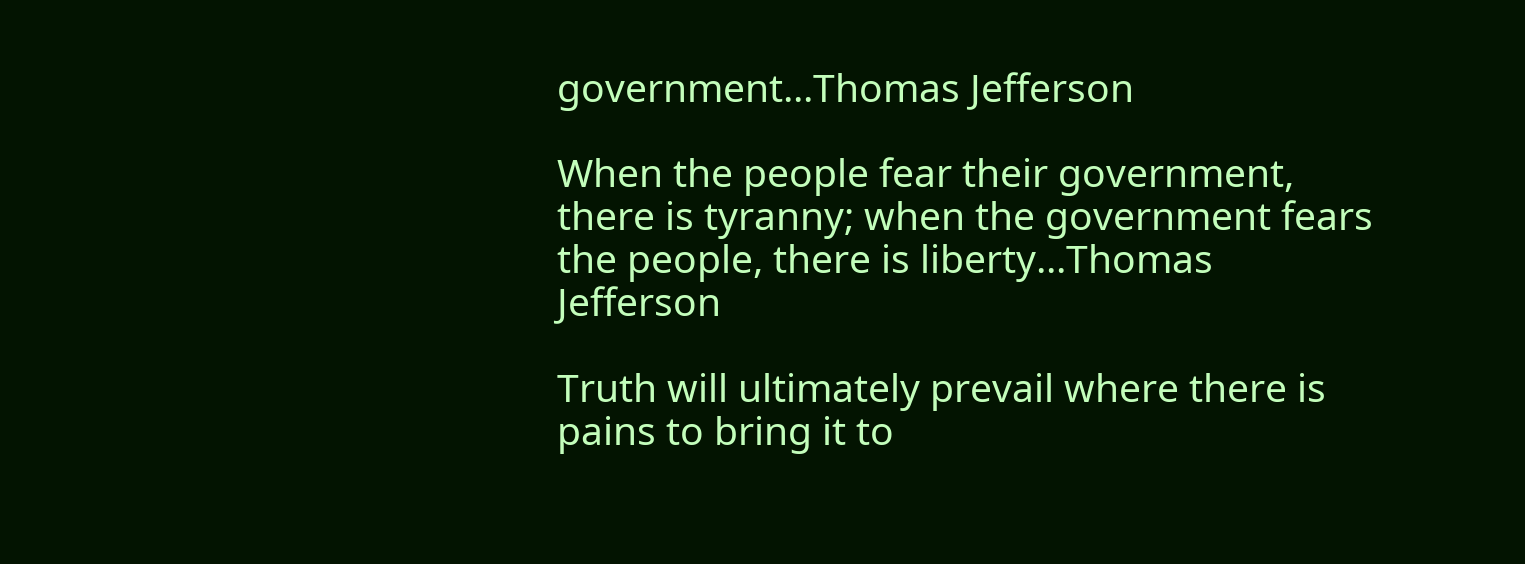government...Thomas Jefferson

When the people fear their government, there is tyranny; when the government fears the people, there is liberty...Thomas Jefferson

Truth will ultimately prevail where there is pains to bring it to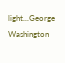light...George Washington